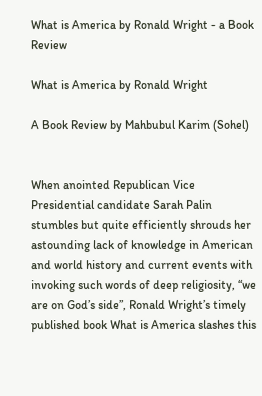What is America by Ronald Wright - a Book Review

What is America by Ronald Wright

A Book Review by Mahbubul Karim (Sohel)


When anointed Republican Vice Presidential candidate Sarah Palin stumbles but quite efficiently shrouds her astounding lack of knowledge in American and world history and current events with invoking such words of deep religiosity, “we are on God’s side”, Ronald Wright’s timely published book What is America slashes this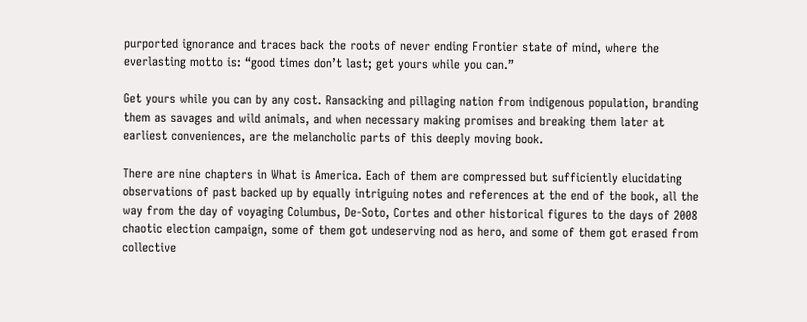purported ignorance and traces back the roots of never ending Frontier state of mind, where the everlasting motto is: “good times don’t last; get yours while you can.”

Get yours while you can by any cost. Ransacking and pillaging nation from indigenous population, branding them as savages and wild animals, and when necessary making promises and breaking them later at earliest conveniences, are the melancholic parts of this deeply moving book.

There are nine chapters in What is America. Each of them are compressed but sufficiently elucidating observations of past backed up by equally intriguing notes and references at the end of the book, all the way from the day of voyaging Columbus, De-Soto, Cortes and other historical figures to the days of 2008 chaotic election campaign, some of them got undeserving nod as hero, and some of them got erased from collective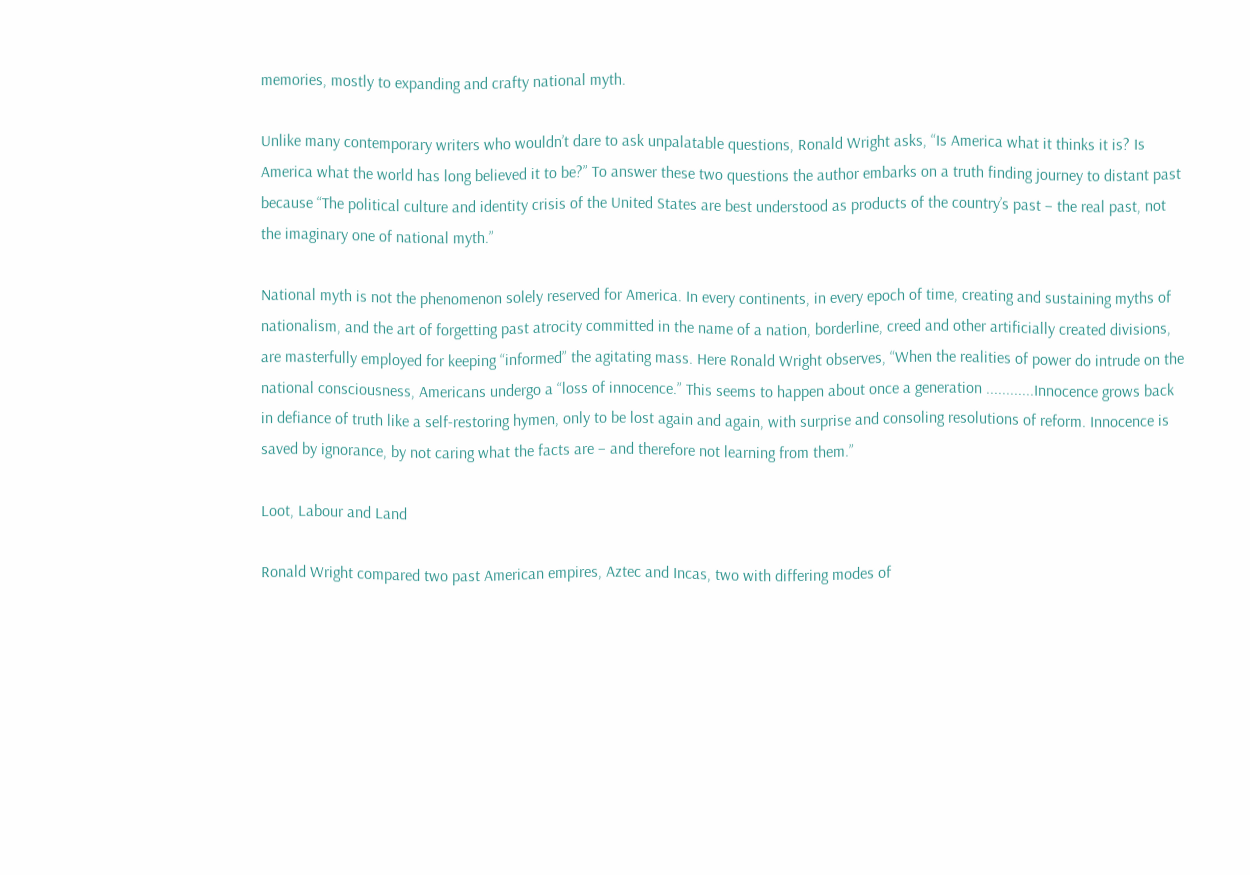memories, mostly to expanding and crafty national myth.

Unlike many contemporary writers who wouldn’t dare to ask unpalatable questions, Ronald Wright asks, “Is America what it thinks it is? Is America what the world has long believed it to be?” To answer these two questions the author embarks on a truth finding journey to distant past because “The political culture and identity crisis of the United States are best understood as products of the country’s past – the real past, not the imaginary one of national myth.”

National myth is not the phenomenon solely reserved for America. In every continents, in every epoch of time, creating and sustaining myths of nationalism, and the art of forgetting past atrocity committed in the name of a nation, borderline, creed and other artificially created divisions, are masterfully employed for keeping “informed” the agitating mass. Here Ronald Wright observes, “When the realities of power do intrude on the national consciousness, Americans undergo a “loss of innocence.” This seems to happen about once a generation ............Innocence grows back in defiance of truth like a self-restoring hymen, only to be lost again and again, with surprise and consoling resolutions of reform. Innocence is saved by ignorance, by not caring what the facts are – and therefore not learning from them.”

Loot, Labour and Land

Ronald Wright compared two past American empires, Aztec and Incas, two with differing modes of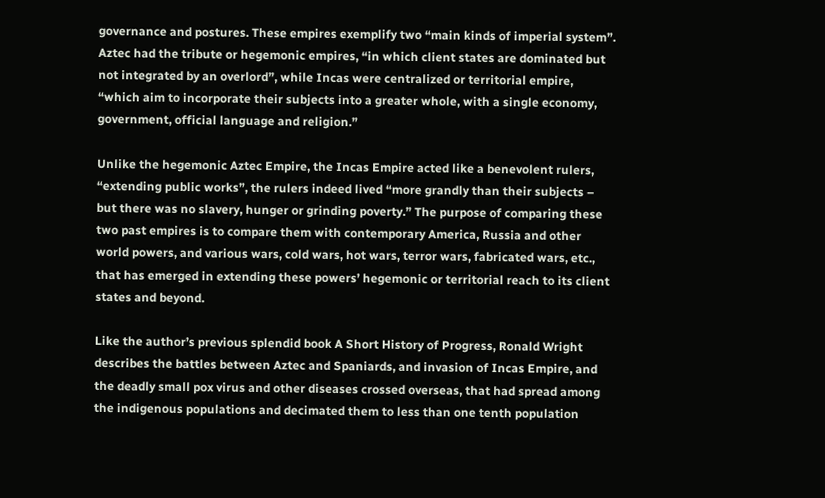governance and postures. These empires exemplify two “main kinds of imperial system”. Aztec had the tribute or hegemonic empires, “in which client states are dominated but not integrated by an overlord”, while Incas were centralized or territorial empire, “which aim to incorporate their subjects into a greater whole, with a single economy, government, official language and religion.”

Unlike the hegemonic Aztec Empire, the Incas Empire acted like a benevolent rulers, “extending public works”, the rulers indeed lived “more grandly than their subjects – but there was no slavery, hunger or grinding poverty.” The purpose of comparing these two past empires is to compare them with contemporary America, Russia and other world powers, and various wars, cold wars, hot wars, terror wars, fabricated wars, etc., that has emerged in extending these powers’ hegemonic or territorial reach to its client states and beyond.

Like the author’s previous splendid book A Short History of Progress, Ronald Wright describes the battles between Aztec and Spaniards, and invasion of Incas Empire, and the deadly small pox virus and other diseases crossed overseas, that had spread among the indigenous populations and decimated them to less than one tenth population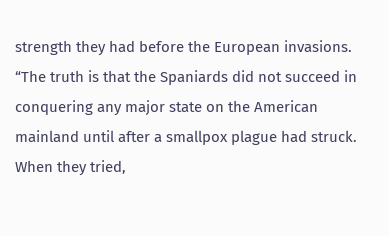strength they had before the European invasions. “The truth is that the Spaniards did not succeed in conquering any major state on the American mainland until after a smallpox plague had struck. When they tried,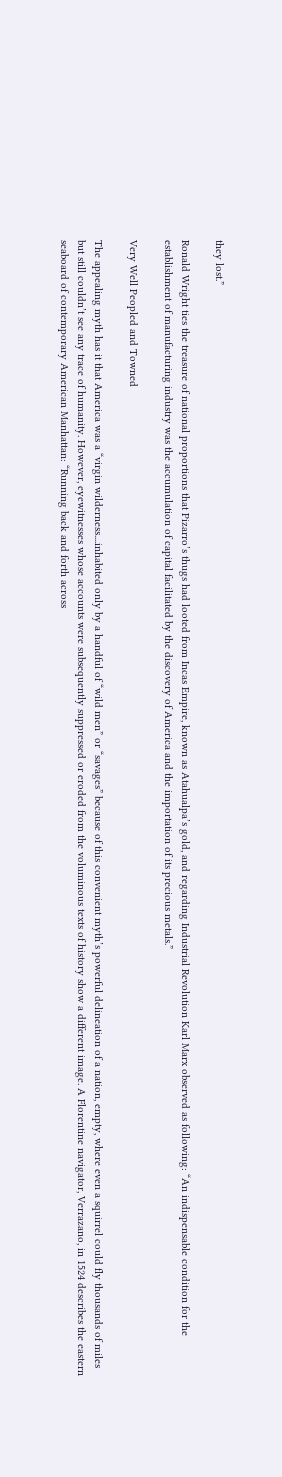they lost.”

Ronald Wright ties the treasure of national proportions that Pizarro’s thugs had looted from Incas Empire, known as Atahualpa’s gold, and regarding Industrial Revolution Karl Marx observed as following: “An indispensable condition for the establishment of manufacturing industry was the accumulation of capital facilitated by the discovery of America and the importation of its precious metals.”

Very Well Peopled and Towned

The appealing myth has it that America was a “virgin wilderness....inhabited only by a handful of “wild men” or “savages” because of this convenient myth’s powerful delineation of a nation, empty, where even a squirrel could fly thousands of miles but still couldn’t see any trace of humanity. However, eyewitnesses whose accounts were subsequently suppressed or eroded from the voluminous texts of history show a different image. A Florentine navigator, Verrazano, in 1524 describes the eastern seaboard of contemporary American Manhattan: “Running back and forth across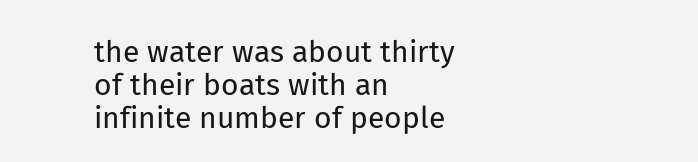the water was about thirty of their boats with an infinite number of people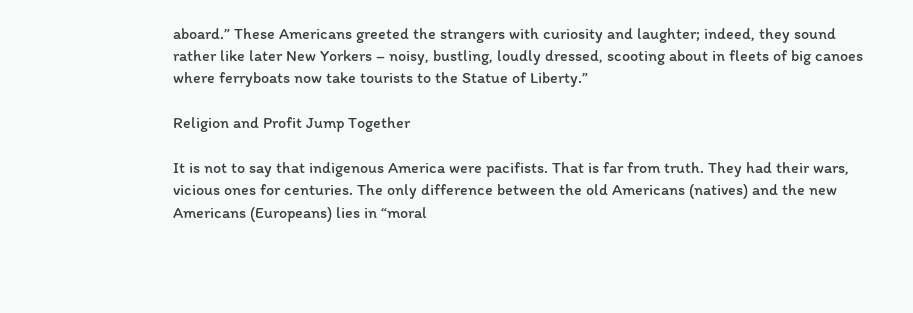aboard.” These Americans greeted the strangers with curiosity and laughter; indeed, they sound rather like later New Yorkers – noisy, bustling, loudly dressed, scooting about in fleets of big canoes where ferryboats now take tourists to the Statue of Liberty.”

Religion and Profit Jump Together

It is not to say that indigenous America were pacifists. That is far from truth. They had their wars, vicious ones for centuries. The only difference between the old Americans (natives) and the new Americans (Europeans) lies in “moral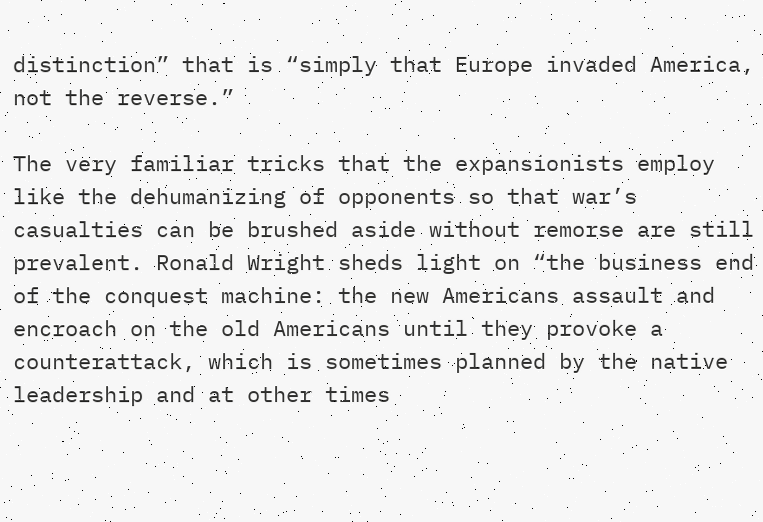distinction” that is “simply that Europe invaded America, not the reverse.”

The very familiar tricks that the expansionists employ like the dehumanizing of opponents so that war’s casualties can be brushed aside without remorse are still prevalent. Ronald Wright sheds light on “the business end of the conquest machine: the new Americans assault and encroach on the old Americans until they provoke a counterattack, which is sometimes planned by the native leadership and at other times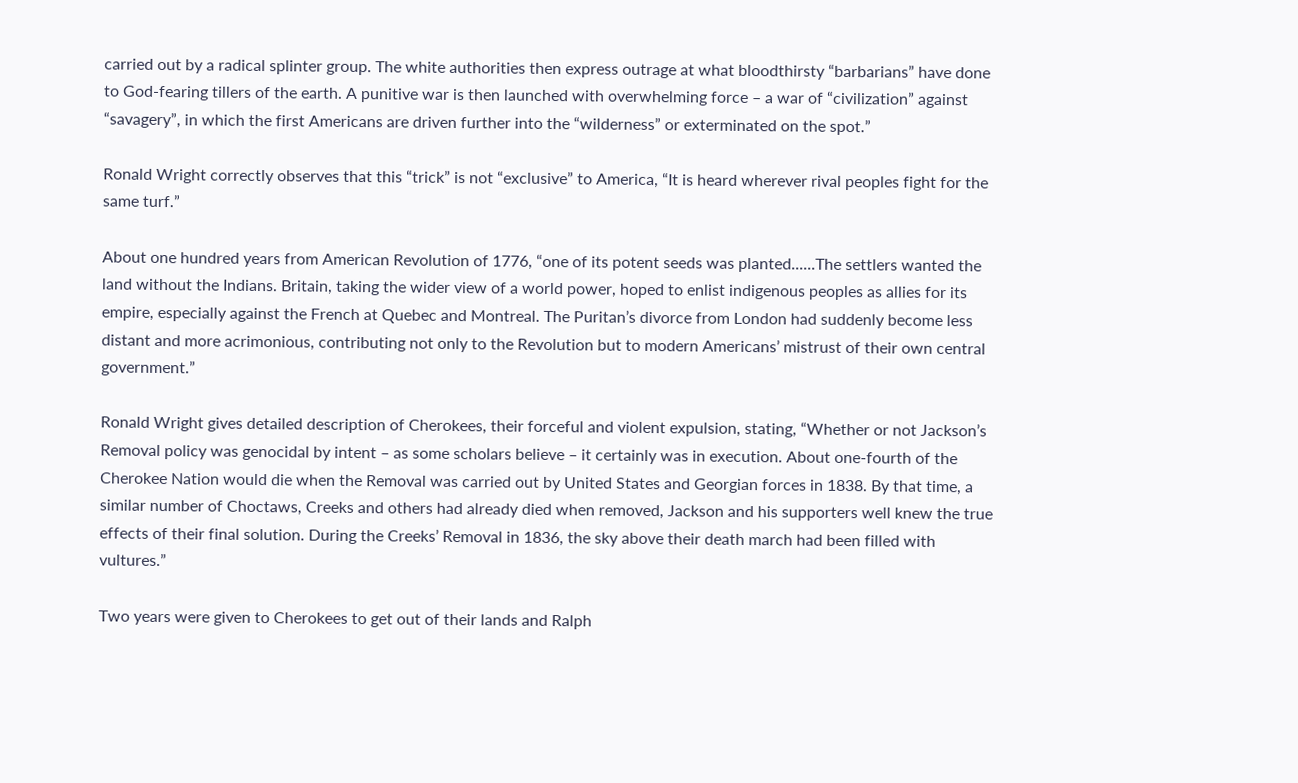carried out by a radical splinter group. The white authorities then express outrage at what bloodthirsty “barbarians” have done to God-fearing tillers of the earth. A punitive war is then launched with overwhelming force – a war of “civilization” against “savagery”, in which the first Americans are driven further into the “wilderness” or exterminated on the spot.”

Ronald Wright correctly observes that this “trick” is not “exclusive” to America, “It is heard wherever rival peoples fight for the same turf.”

About one hundred years from American Revolution of 1776, “one of its potent seeds was planted......The settlers wanted the land without the Indians. Britain, taking the wider view of a world power, hoped to enlist indigenous peoples as allies for its empire, especially against the French at Quebec and Montreal. The Puritan’s divorce from London had suddenly become less distant and more acrimonious, contributing not only to the Revolution but to modern Americans’ mistrust of their own central government.”

Ronald Wright gives detailed description of Cherokees, their forceful and violent expulsion, stating, “Whether or not Jackson’s Removal policy was genocidal by intent – as some scholars believe – it certainly was in execution. About one-fourth of the Cherokee Nation would die when the Removal was carried out by United States and Georgian forces in 1838. By that time, a similar number of Choctaws, Creeks and others had already died when removed, Jackson and his supporters well knew the true effects of their final solution. During the Creeks’ Removal in 1836, the sky above their death march had been filled with vultures.”

Two years were given to Cherokees to get out of their lands and Ralph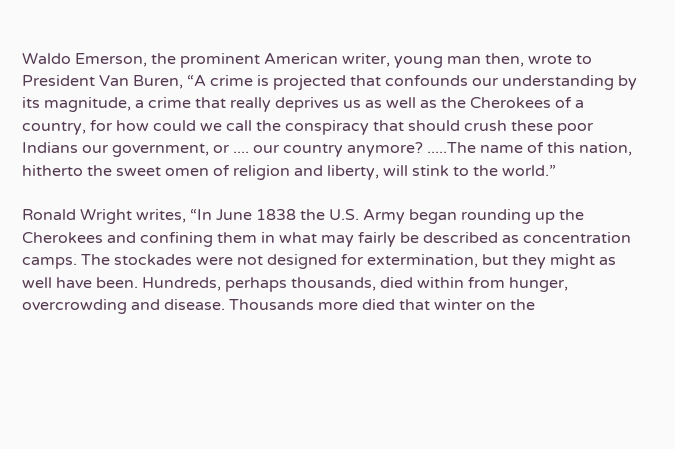Waldo Emerson, the prominent American writer, young man then, wrote to President Van Buren, “A crime is projected that confounds our understanding by its magnitude, a crime that really deprives us as well as the Cherokees of a country, for how could we call the conspiracy that should crush these poor Indians our government, or .... our country anymore? .....The name of this nation, hitherto the sweet omen of religion and liberty, will stink to the world.”

Ronald Wright writes, “In June 1838 the U.S. Army began rounding up the Cherokees and confining them in what may fairly be described as concentration camps. The stockades were not designed for extermination, but they might as well have been. Hundreds, perhaps thousands, died within from hunger, overcrowding and disease. Thousands more died that winter on the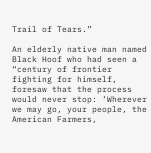Trail of Tears.”

An elderly native man named Black Hoof who had seen a “century of frontier fighting for himself, foresaw that the process would never stop: ‘Wherever we may go, your people, the American Farmers,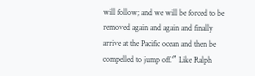will follow; and we will be forced to be removed again and again and finally arrive at the Pacific ocean and then be compelled to jump off.’” Like Ralph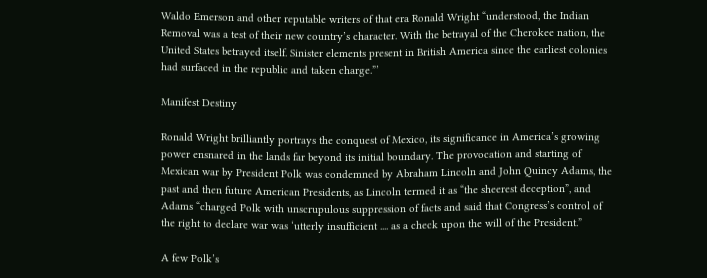Waldo Emerson and other reputable writers of that era Ronald Wright “understood, the Indian Removal was a test of their new country’s character. With the betrayal of the Cherokee nation, the United States betrayed itself. Sinister elements present in British America since the earliest colonies had surfaced in the republic and taken charge.”’

Manifest Destiny

Ronald Wright brilliantly portrays the conquest of Mexico, its significance in America’s growing power ensnared in the lands far beyond its initial boundary. The provocation and starting of Mexican war by President Polk was condemned by Abraham Lincoln and John Quincy Adams, the past and then future American Presidents, as Lincoln termed it as “the sheerest deception”, and Adams “charged Polk with unscrupulous suppression of facts and said that Congress’s control of the right to declare war was ‘utterly insufficient .... as a check upon the will of the President.”

A few Polk’s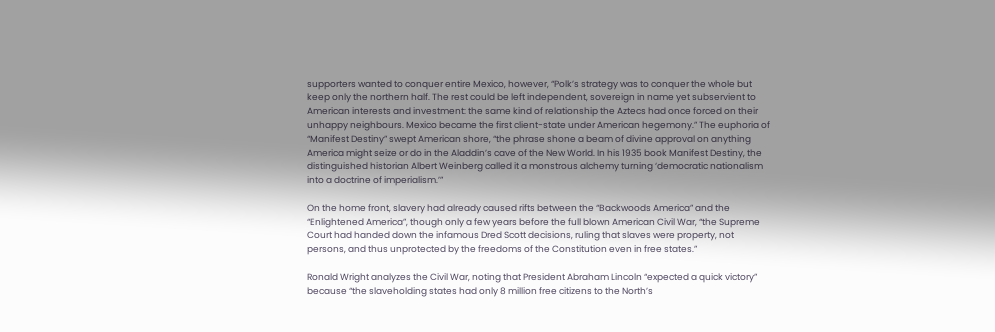supporters wanted to conquer entire Mexico, however, “Polk’s strategy was to conquer the whole but keep only the northern half. The rest could be left independent, sovereign in name yet subservient to American interests and investment: the same kind of relationship the Aztecs had once forced on their unhappy neighbours. Mexico became the first client-state under American hegemony.” The euphoria of “Manifest Destiny” swept American shore, “the phrase shone a beam of divine approval on anything America might seize or do in the Aladdin’s cave of the New World. In his 1935 book Manifest Destiny, the distinguished historian Albert Weinberg called it a monstrous alchemy turning ‘democratic nationalism into a doctrine of imperialism.’”

On the home front, slavery had already caused rifts between the “Backwoods America” and the “Enlightened America”, though only a few years before the full blown American Civil War, “the Supreme Court had handed down the infamous Dred Scott decisions, ruling that slaves were property, not persons, and thus unprotected by the freedoms of the Constitution even in free states.”

Ronald Wright analyzes the Civil War, noting that President Abraham Lincoln “expected a quick victory” because “the slaveholding states had only 8 million free citizens to the North’s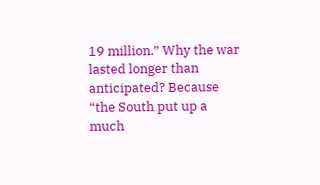19 million.” Why the war lasted longer than anticipated? Because “the South put up a much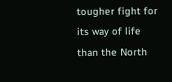tougher fight for its way of life than the North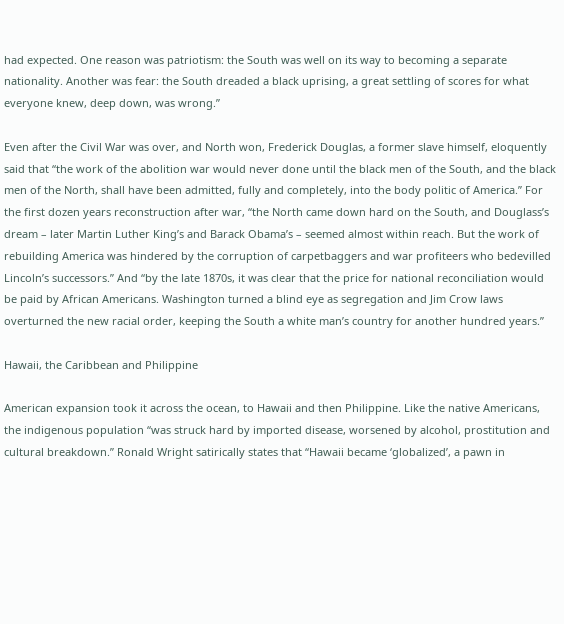had expected. One reason was patriotism: the South was well on its way to becoming a separate nationality. Another was fear: the South dreaded a black uprising, a great settling of scores for what everyone knew, deep down, was wrong.”

Even after the Civil War was over, and North won, Frederick Douglas, a former slave himself, eloquently said that “the work of the abolition war would never done until the black men of the South, and the black men of the North, shall have been admitted, fully and completely, into the body politic of America.” For the first dozen years reconstruction after war, “the North came down hard on the South, and Douglass’s dream – later Martin Luther King’s and Barack Obama’s – seemed almost within reach. But the work of rebuilding America was hindered by the corruption of carpetbaggers and war profiteers who bedevilled Lincoln’s successors.” And “by the late 1870s, it was clear that the price for national reconciliation would be paid by African Americans. Washington turned a blind eye as segregation and Jim Crow laws overturned the new racial order, keeping the South a white man’s country for another hundred years.”

Hawaii, the Caribbean and Philippine

American expansion took it across the ocean, to Hawaii and then Philippine. Like the native Americans, the indigenous population “was struck hard by imported disease, worsened by alcohol, prostitution and cultural breakdown.” Ronald Wright satirically states that “Hawaii became ‘globalized’, a pawn in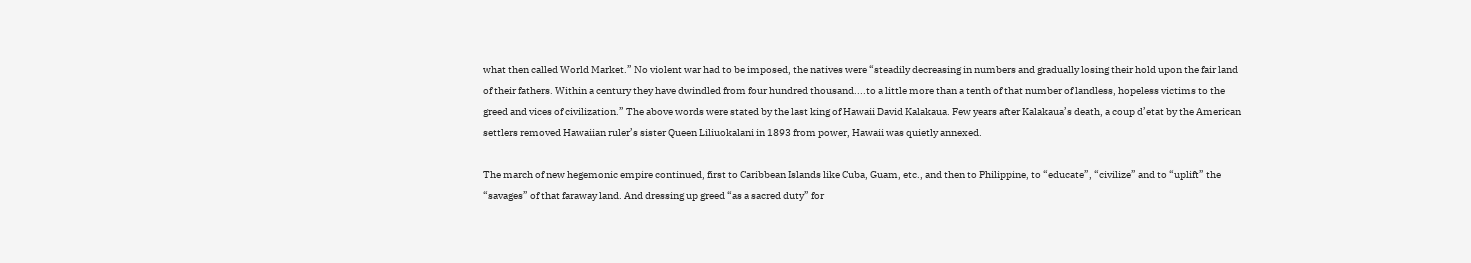what then called World Market.” No violent war had to be imposed, the natives were “steadily decreasing in numbers and gradually losing their hold upon the fair land of their fathers. Within a century they have dwindled from four hundred thousand....to a little more than a tenth of that number of landless, hopeless victims to the greed and vices of civilization.” The above words were stated by the last king of Hawaii David Kalakaua. Few years after Kalakaua’s death, a coup d’etat by the American settlers removed Hawaiian ruler’s sister Queen Liliuokalani in 1893 from power, Hawaii was quietly annexed.

The march of new hegemonic empire continued, first to Caribbean Islands like Cuba, Guam, etc., and then to Philippine, to “educate”, “civilize” and to “uplift” the “savages” of that faraway land. And dressing up greed “as a sacred duty” for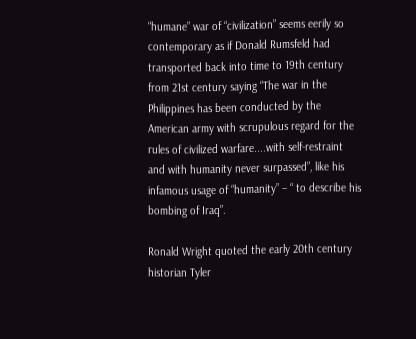“humane” war of “civilization” seems eerily so contemporary as if Donald Rumsfeld had transported back into time to 19th century from 21st century saying “The war in the Philippines has been conducted by the American army with scrupulous regard for the rules of civilized warfare....with self-restraint and with humanity never surpassed”, like his infamous usage of “humanity” – “ to describe his bombing of Iraq”.

Ronald Wright quoted the early 20th century historian Tyler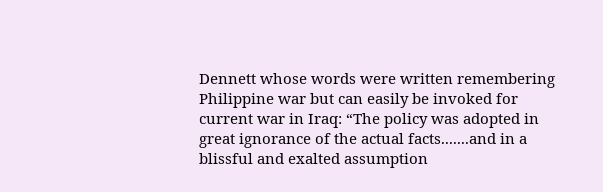Dennett whose words were written remembering Philippine war but can easily be invoked for current war in Iraq: “The policy was adopted in great ignorance of the actual facts.......and in a blissful and exalted assumption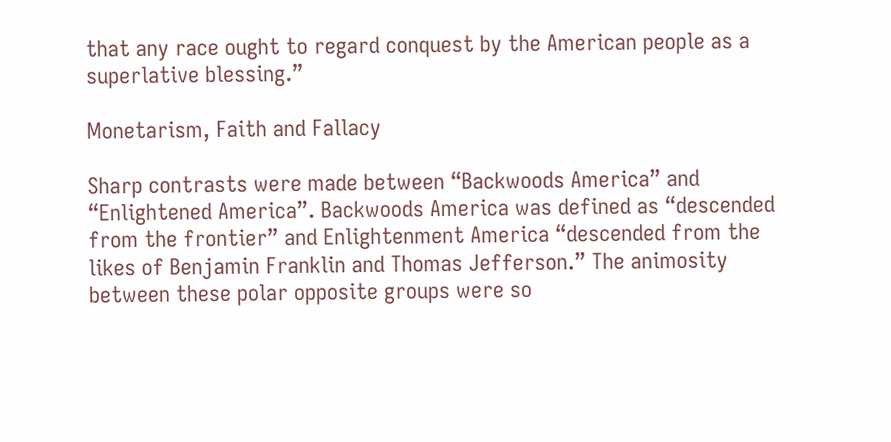that any race ought to regard conquest by the American people as a superlative blessing.”

Monetarism, Faith and Fallacy

Sharp contrasts were made between “Backwoods America” and “Enlightened America”. Backwoods America was defined as “descended from the frontier” and Enlightenment America “descended from the likes of Benjamin Franklin and Thomas Jefferson.” The animosity between these polar opposite groups were so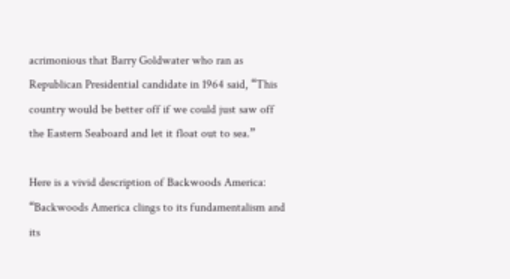acrimonious that Barry Goldwater who ran as Republican Presidential candidate in 1964 said, “This country would be better off if we could just saw off the Eastern Seaboard and let it float out to sea.”

Here is a vivid description of Backwoods America: “Backwoods America clings to its fundamentalism and its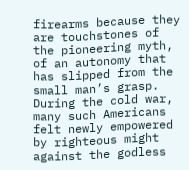firearms because they are touchstones of the pioneering myth, of an autonomy that has slipped from the small man’s grasp. During the cold war, many such Americans felt newly empowered by righteous might against the godless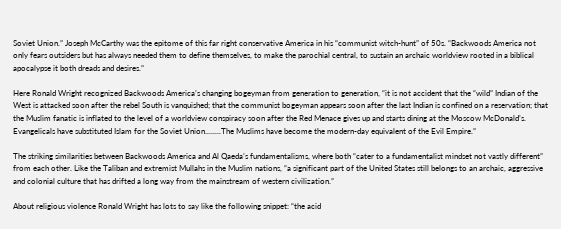Soviet Union.” Joseph McCarthy was the epitome of this far right conservative America in his “communist witch-hunt” of 50s. “Backwoods America not only fears outsiders but has always needed them to define themselves, to make the parochial central, to sustain an archaic worldview rooted in a biblical apocalypse it both dreads and desires.”

Here Ronald Wright recognized Backwoods America’s changing bogeyman from generation to generation, “it is not accident that the “wild” Indian of the West is attacked soon after the rebel South is vanquished; that the communist bogeyman appears soon after the last Indian is confined on a reservation; that the Muslim fanatic is inflated to the level of a worldview conspiracy soon after the Red Menace gives up and starts dining at the Moscow McDonald’s. Evangelicals have substituted Islam for the Soviet Union........The Muslims have become the modern-day equivalent of the Evil Empire.”

The striking similarities between Backwoods America and Al Qaeda’s fundamentalisms, where both “cater to a fundamentalist mindset not vastly different” from each other. Like the Taliban and extremist Mullahs in the Muslim nations, “a significant part of the United States still belongs to an archaic, aggressive and colonial culture that has drifted a long way from the mainstream of western civilization.”

About religious violence Ronald Wright has lots to say like the following snippet: “the acid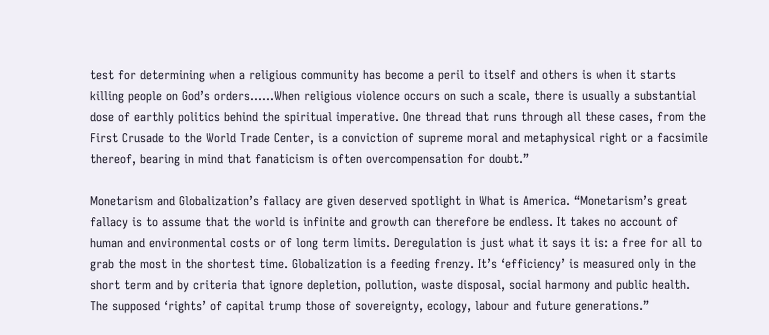test for determining when a religious community has become a peril to itself and others is when it starts killing people on God’s orders......When religious violence occurs on such a scale, there is usually a substantial dose of earthly politics behind the spiritual imperative. One thread that runs through all these cases, from the First Crusade to the World Trade Center, is a conviction of supreme moral and metaphysical right or a facsimile thereof, bearing in mind that fanaticism is often overcompensation for doubt.”

Monetarism and Globalization’s fallacy are given deserved spotlight in What is America. “Monetarism’s great fallacy is to assume that the world is infinite and growth can therefore be endless. It takes no account of human and environmental costs or of long term limits. Deregulation is just what it says it is: a free for all to grab the most in the shortest time. Globalization is a feeding frenzy. It’s ‘efficiency’ is measured only in the short term and by criteria that ignore depletion, pollution, waste disposal, social harmony and public health. The supposed ‘rights’ of capital trump those of sovereignty, ecology, labour and future generations.”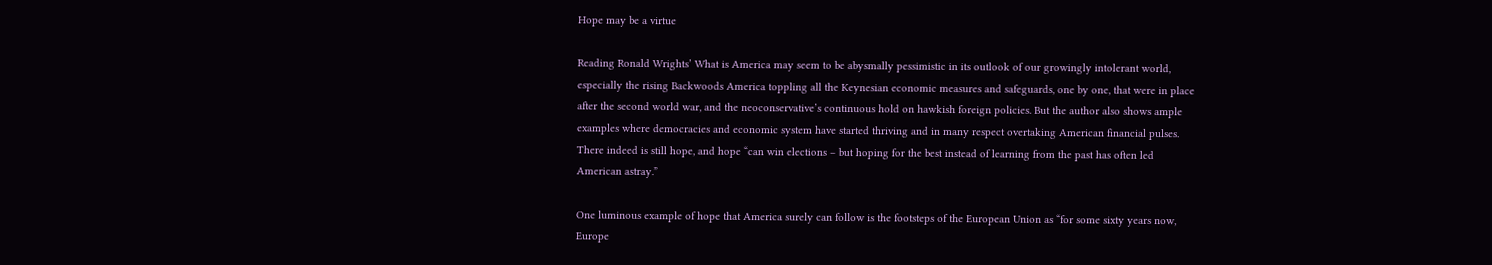Hope may be a virtue

Reading Ronald Wrights’ What is America may seem to be abysmally pessimistic in its outlook of our growingly intolerant world, especially the rising Backwoods America toppling all the Keynesian economic measures and safeguards, one by one, that were in place after the second world war, and the neoconservative’s continuous hold on hawkish foreign policies. But the author also shows ample examples where democracies and economic system have started thriving and in many respect overtaking American financial pulses. There indeed is still hope, and hope “can win elections – but hoping for the best instead of learning from the past has often led American astray.”

One luminous example of hope that America surely can follow is the footsteps of the European Union as “for some sixty years now, Europe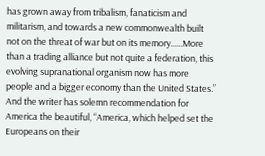has grown away from tribalism, fanaticism and militarism, and towards a new commonwealth built not on the threat of war but on its memory......More than a trading alliance but not quite a federation, this evolving supranational organism now has more people and a bigger economy than the United States.” And the writer has solemn recommendation for America the beautiful, “America, which helped set the Europeans on their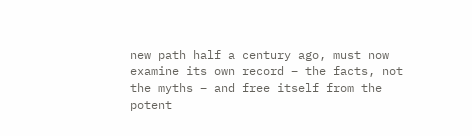new path half a century ago, must now examine its own record – the facts, not the myths – and free itself from the potent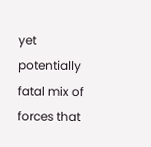yet potentially fatal mix of forces that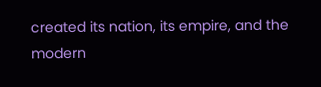created its nation, its empire, and the modern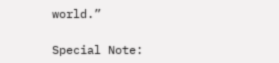world.”

Special Note: